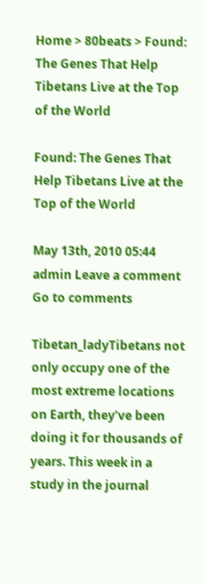Home > 80beats > Found: The Genes That Help Tibetans Live at the Top of the World

Found: The Genes That Help Tibetans Live at the Top of the World

May 13th, 2010 05:44 admin Leave a comment Go to comments

Tibetan_ladyTibetans not only occupy one of the most extreme locations on Earth, they’ve been doing it for thousands of years. This week in a study in the journal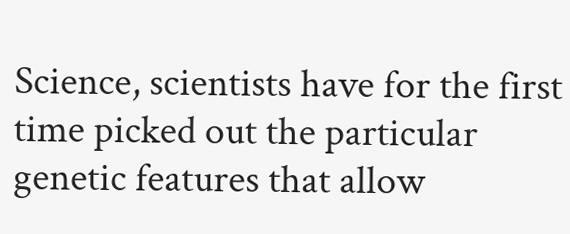Science, scientists have for the first time picked out the particular genetic features that allow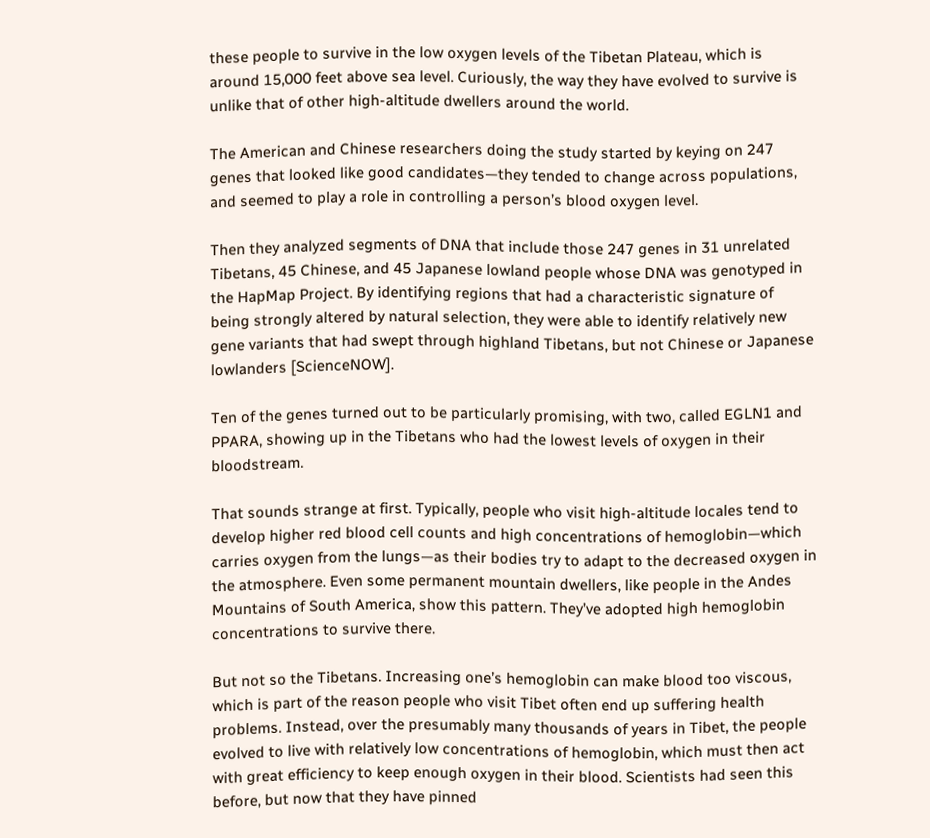these people to survive in the low oxygen levels of the Tibetan Plateau, which is around 15,000 feet above sea level. Curiously, the way they have evolved to survive is unlike that of other high-altitude dwellers around the world.

The American and Chinese researchers doing the study started by keying on 247 genes that looked like good candidates—they tended to change across populations, and seemed to play a role in controlling a person’s blood oxygen level.

Then they analyzed segments of DNA that include those 247 genes in 31 unrelated Tibetans, 45 Chinese, and 45 Japanese lowland people whose DNA was genotyped in the HapMap Project. By identifying regions that had a characteristic signature of being strongly altered by natural selection, they were able to identify relatively new gene variants that had swept through highland Tibetans, but not Chinese or Japanese lowlanders [ScienceNOW].

Ten of the genes turned out to be particularly promising, with two, called EGLN1 and PPARA, showing up in the Tibetans who had the lowest levels of oxygen in their bloodstream.

That sounds strange at first. Typically, people who visit high-altitude locales tend to develop higher red blood cell counts and high concentrations of hemoglobin—which carries oxygen from the lungs—as their bodies try to adapt to the decreased oxygen in the atmosphere. Even some permanent mountain dwellers, like people in the Andes Mountains of South America, show this pattern. They’ve adopted high hemoglobin concentrations to survive there.

But not so the Tibetans. Increasing one’s hemoglobin can make blood too viscous, which is part of the reason people who visit Tibet often end up suffering health problems. Instead, over the presumably many thousands of years in Tibet, the people evolved to live with relatively low concentrations of hemoglobin, which must then act with great efficiency to keep enough oxygen in their blood. Scientists had seen this before, but now that they have pinned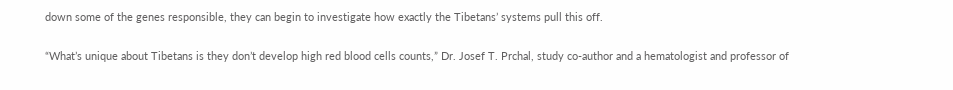down some of the genes responsible, they can begin to investigate how exactly the Tibetans’ systems pull this off.

“What’s unique about Tibetans is they don’t develop high red blood cells counts,” Dr. Josef T. Prchal, study co-author and a hematologist and professor of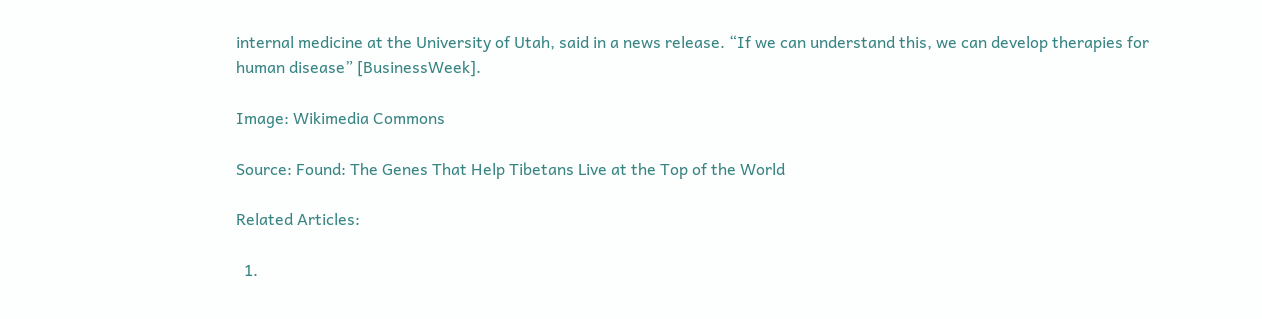internal medicine at the University of Utah, said in a news release. “If we can understand this, we can develop therapies for human disease” [BusinessWeek].

Image: Wikimedia Commons

Source: Found: The Genes That Help Tibetans Live at the Top of the World

Related Articles:

  1.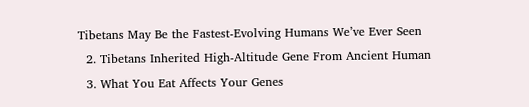Tibetans May Be the Fastest-Evolving Humans We’ve Ever Seen
  2. Tibetans Inherited High-Altitude Gene From Ancient Human
  3. What You Eat Affects Your Genes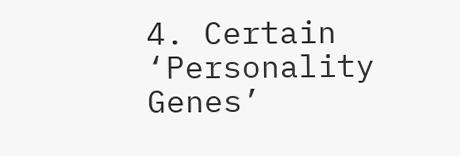4. Certain ‘Personality Genes’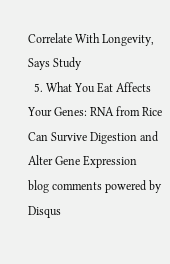Correlate With Longevity, Says Study
  5. What You Eat Affects Your Genes: RNA from Rice Can Survive Digestion and Alter Gene Expression
blog comments powered by Disqus